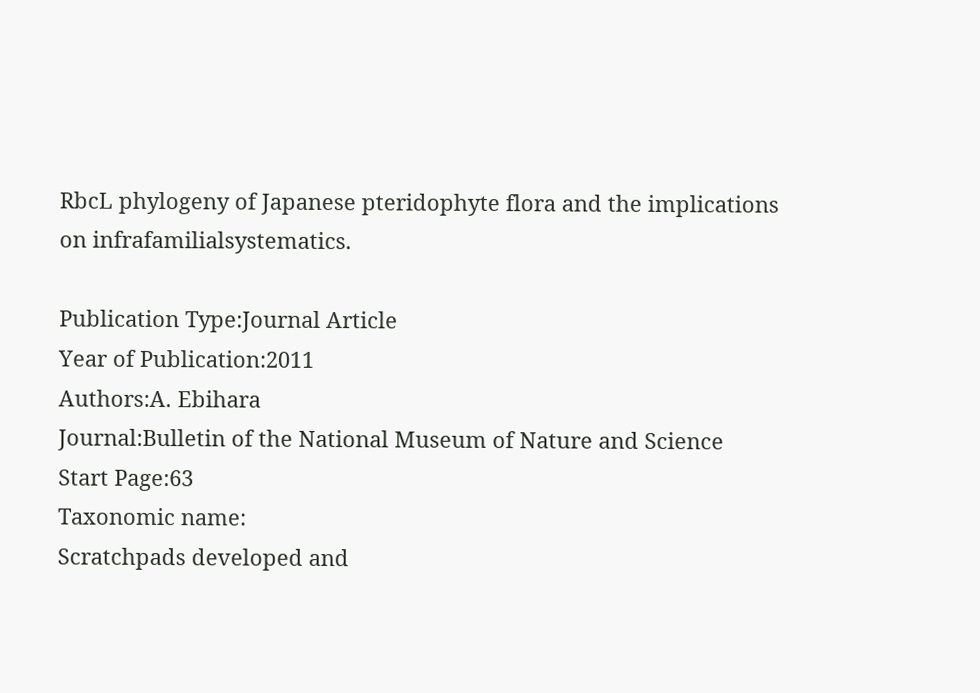RbcL phylogeny of Japanese pteridophyte flora and the implications on infrafamilialsystematics.

Publication Type:Journal Article
Year of Publication:2011
Authors:A. Ebihara
Journal:Bulletin of the National Museum of Nature and Science
Start Page:63
Taxonomic name:
Scratchpads developed and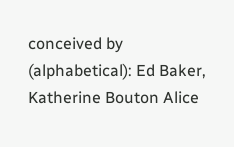conceived by (alphabetical): Ed Baker, Katherine Bouton Alice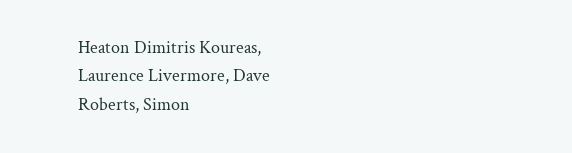Heaton Dimitris Koureas, Laurence Livermore, Dave Roberts, Simon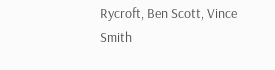Rycroft, Ben Scott, Vince Smith